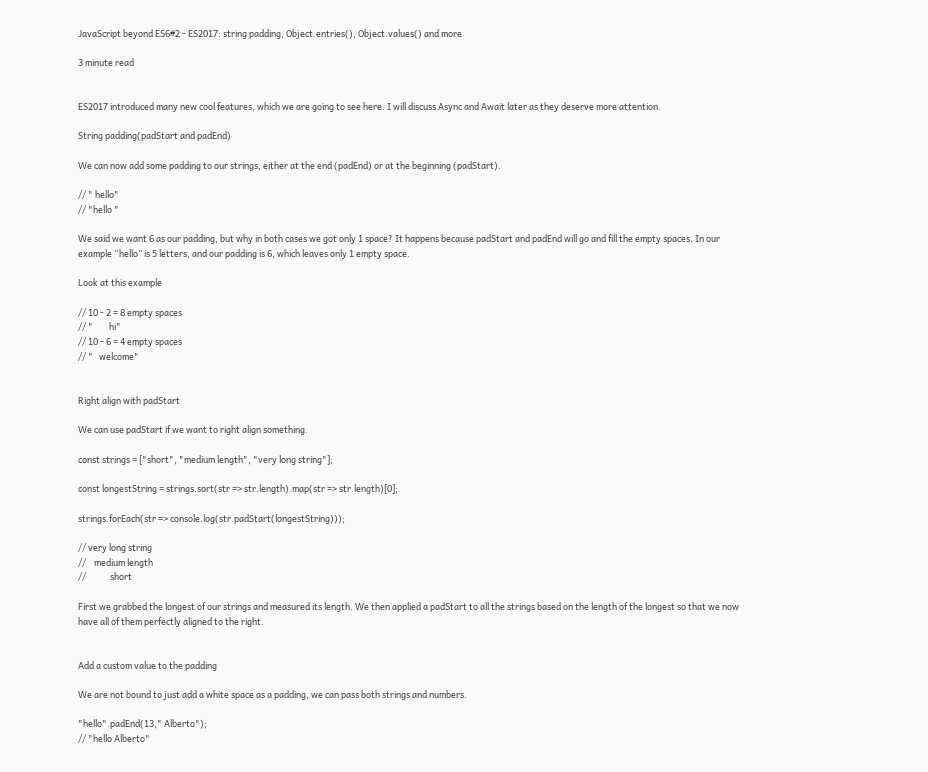JavaScript beyond ES6#2 - ES2017: string padding, Object.entries(), Object.values() and more

3 minute read


ES2017 introduced many new cool features, which we are going to see here. I will discuss Async and Await later as they deserve more attention.

String padding(padStart and padEnd)

We can now add some padding to our strings, either at the end (padEnd) or at the beginning (padStart).

// " hello"
// "hello "

We said we want 6 as our padding, but why in both cases we got only 1 space? It happens because padStart and padEnd will go and fill the empty spaces. In our example “hello” is 5 letters, and our padding is 6, which leaves only 1 empty space.

Look at this example

// 10 - 2 = 8 empty spaces
// "        hi"
// 10 - 6 = 4 empty spaces
// "   welcome"


Right align with padStart

We can use padStart if we want to right align something.

const strings = ["short", "medium length", "very long string"];

const longestString = strings.sort(str => str.length).map(str => str.length)[0];

strings.forEach(str => console.log(str.padStart(longestString)));

// very long string
//    medium length
//            short

First we grabbed the longest of our strings and measured its length. We then applied a padStart to all the strings based on the length of the longest so that we now have all of them perfectly aligned to the right.


Add a custom value to the padding

We are not bound to just add a white space as a padding, we can pass both strings and numbers.

"hello".padEnd(13," Alberto");
// "hello Alberto"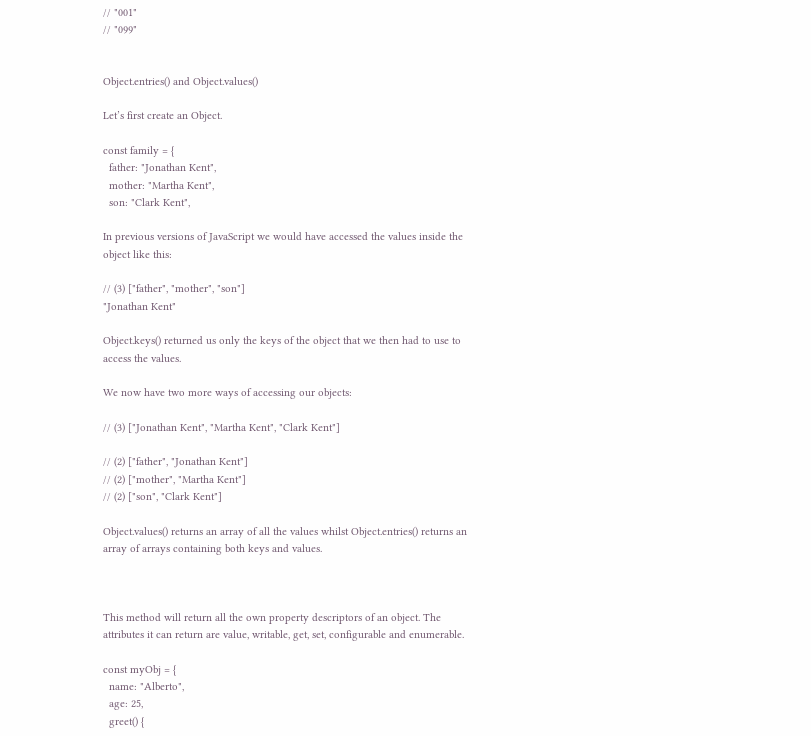// "001"
// "099"


Object.entries() and Object.values()

Let’s first create an Object.

const family = {
  father: "Jonathan Kent",
  mother: "Martha Kent",
  son: "Clark Kent",

In previous versions of JavaScript we would have accessed the values inside the object like this:

// (3) ["father", "mother", "son"]
"Jonathan Kent"

Object.keys() returned us only the keys of the object that we then had to use to access the values.

We now have two more ways of accessing our objects:

// (3) ["Jonathan Kent", "Martha Kent", "Clark Kent"]

// (2) ["father", "Jonathan Kent"]
// (2) ["mother", "Martha Kent"]
// (2) ["son", "Clark Kent"]

Object.values() returns an array of all the values whilst Object.entries() returns an array of arrays containing both keys and values.



This method will return all the own property descriptors of an object. The attributes it can return are value, writable, get, set, configurable and enumerable.

const myObj = {
  name: "Alberto",
  age: 25,
  greet() {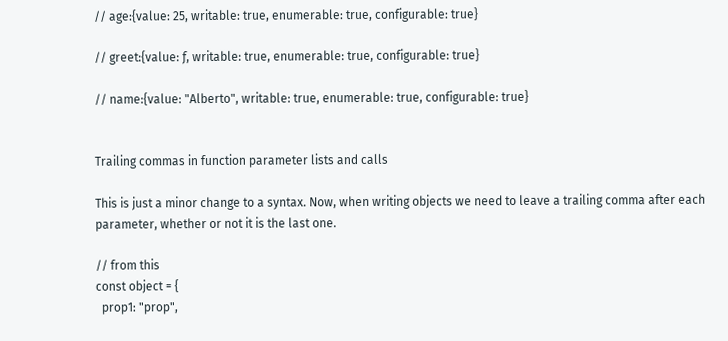// age:{value: 25, writable: true, enumerable: true, configurable: true}

// greet:{value: ƒ, writable: true, enumerable: true, configurable: true}

// name:{value: "Alberto", writable: true, enumerable: true, configurable: true}


Trailing commas in function parameter lists and calls

This is just a minor change to a syntax. Now, when writing objects we need to leave a trailing comma after each parameter, whether or not it is the last one.

// from this
const object = {
  prop1: "prop",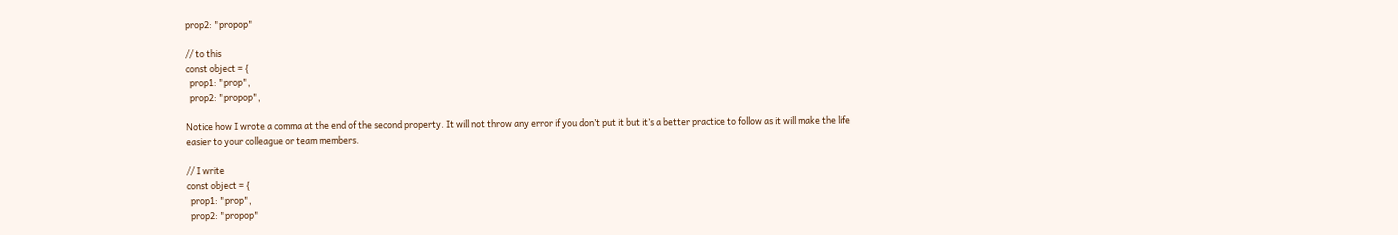prop2: "propop"

// to this
const object = {
  prop1: "prop",
  prop2: "propop",

Notice how I wrote a comma at the end of the second property. It will not throw any error if you don’t put it but it’s a better practice to follow as it will make the life easier to your colleague or team members.

// I write
const object = {
  prop1: "prop",
  prop2: "propop"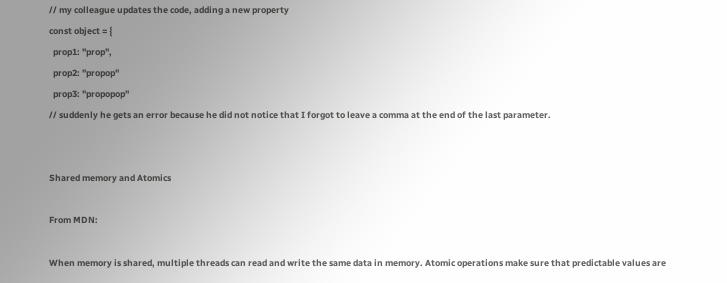// my colleague updates the code, adding a new property
const object = {
  prop1: "prop",
  prop2: "propop"
  prop3: "propopop"
// suddenly he gets an error because he did not notice that I forgot to leave a comma at the end of the last parameter.


Shared memory and Atomics

From MDN:

When memory is shared, multiple threads can read and write the same data in memory. Atomic operations make sure that predictable values are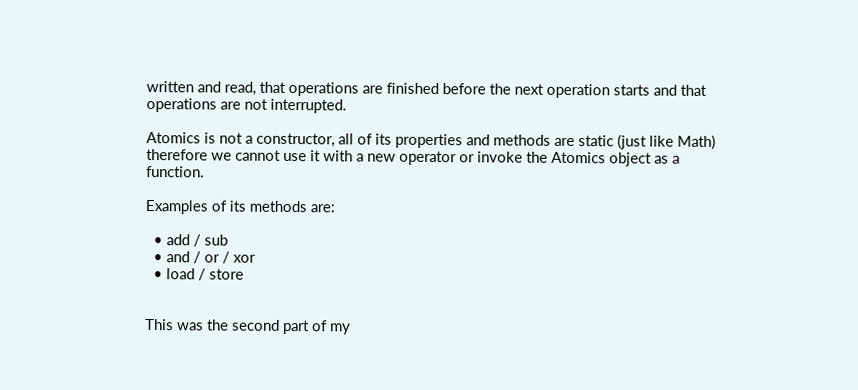written and read, that operations are finished before the next operation starts and that operations are not interrupted.

Atomics is not a constructor, all of its properties and methods are static (just like Math) therefore we cannot use it with a new operator or invoke the Atomics object as a function.

Examples of its methods are:

  • add / sub
  • and / or / xor
  • load / store


This was the second part of my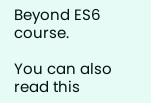Beyond ES6 course.

You can also read this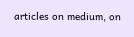articles on medium, on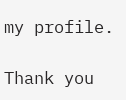my profile.

Thank you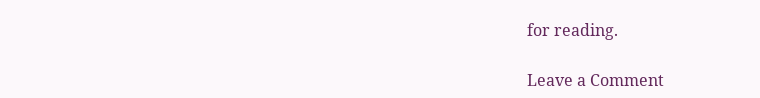for reading.

Leave a Comment